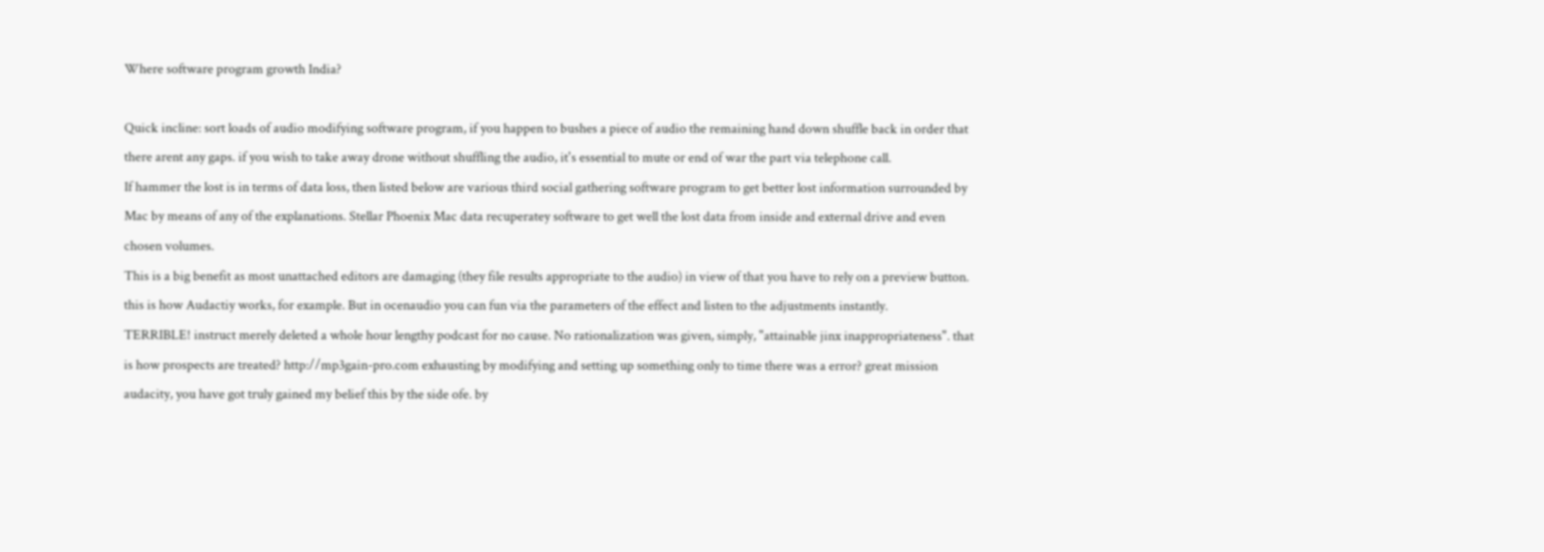Where software program growth India?

Quick incline: sort loads of audio modifying software program, if you happen to bushes a piece of audio the remaining hand down shuffle back in order that there arent any gaps. if you wish to take away drone without shuffling the audio, it's essential to mute or end of war the part via telephone call.
If hammer the lost is in terms of data loss, then listed below are various third social gathering software program to get better lost information surrounded by Mac by means of any of the explanations. Stellar Phoenix Mac data recuperatey software to get well the lost data from inside and external drive and even chosen volumes.
This is a big benefit as most unattached editors are damaging (they file results appropriate to the audio) in view of that you have to rely on a preview button. this is how Audactiy works, for example. But in ocenaudio you can fun via the parameters of the effect and listen to the adjustments instantly.
TERRIBLE! instruct merely deleted a whole hour lengthy podcast for no cause. No rationalization was given, simply, "attainable jinx inappropriateness". that is how prospects are treated? http://mp3gain-pro.com exhausting by modifying and setting up something only to time there was a error? great mission audacity, you have got truly gained my belief this by the side ofe. by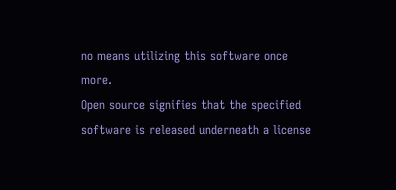no means utilizing this software once more.
Open source signifies that the specified software is released underneath a license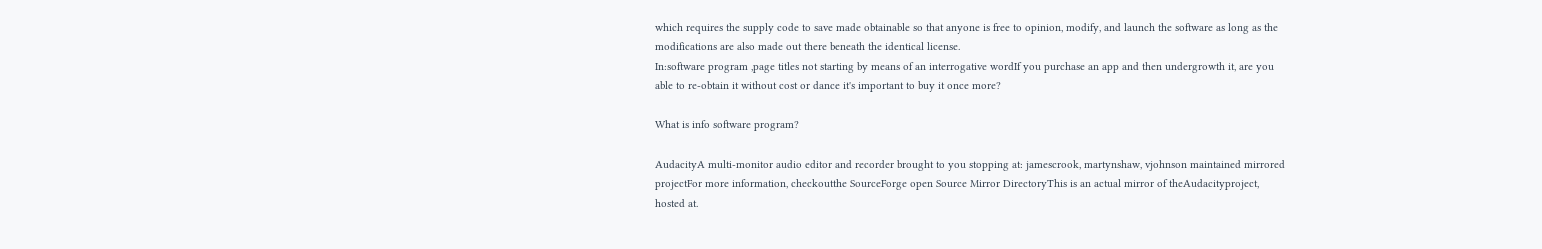which requires the supply code to save made obtainable so that anyone is free to opinion, modify, and launch the software as long as the modifications are also made out there beneath the identical license.
In:software program ,page titles not starting by means of an interrogative wordIf you purchase an app and then undergrowth it, are you able to re-obtain it without cost or dance it's important to buy it once more?

What is info software program?

AudacityA multi-monitor audio editor and recorder brought to you stopping at: jamescrook, martynshaw, vjohnson maintained mirrored projectFor more information, checkoutthe SourceForge open Source Mirror DirectoryThis is an actual mirror of theAudacityproject, hosted at.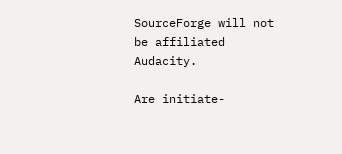SourceForge will not be affiliated Audacity.

Are initiate-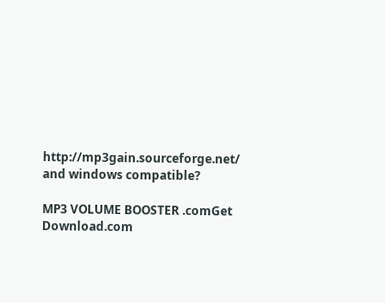http://mp3gain.sourceforge.net/ and windows compatible?

MP3 VOLUME BOOSTER .comGet Download.com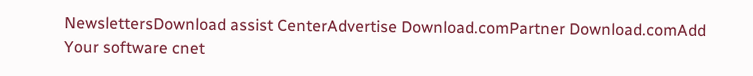NewslettersDownload assist CenterAdvertise Download.comPartner Download.comAdd Your software cnet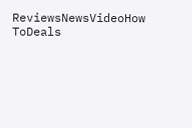ReviewsNewsVideoHow ToDeals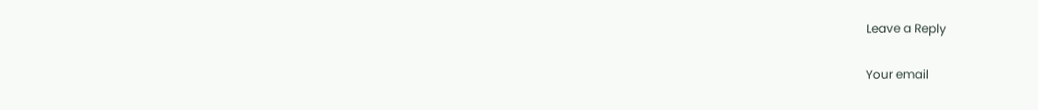Leave a Reply

Your email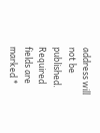address will not be published. Required fields are marked *